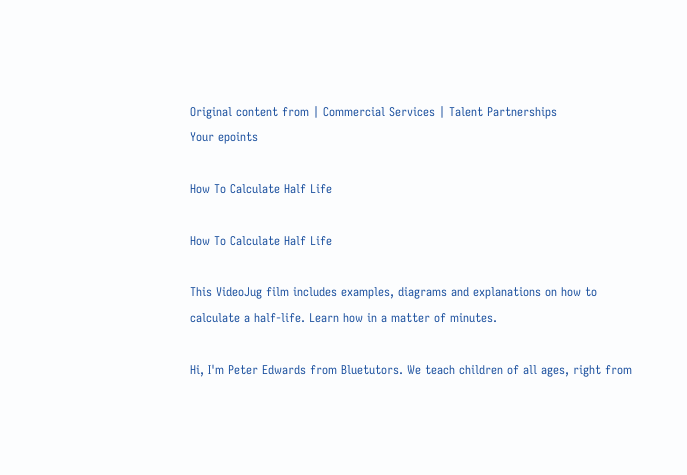Original content from | Commercial Services | Talent Partnerships
Your epoints

How To Calculate Half Life

How To Calculate Half Life

This VideoJug film includes examples, diagrams and explanations on how to calculate a half-life. Learn how in a matter of minutes.

Hi, I'm Peter Edwards from Bluetutors. We teach children of all ages, right from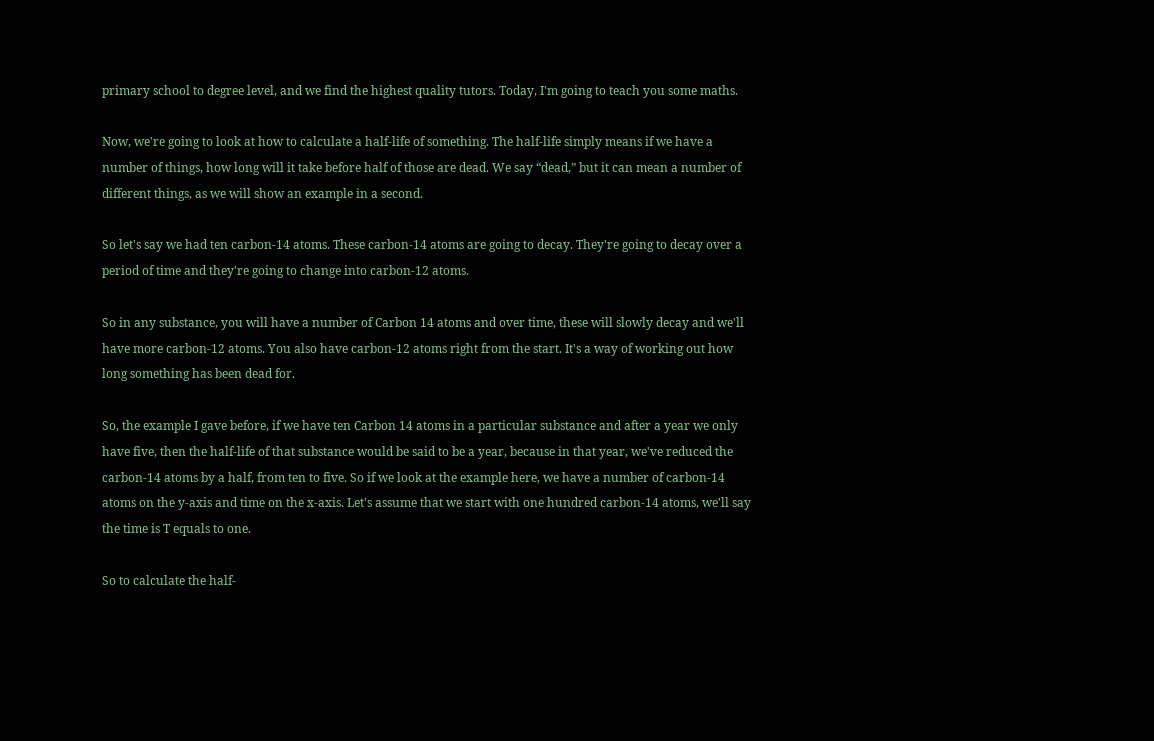primary school to degree level, and we find the highest quality tutors. Today, I'm going to teach you some maths.

Now, we're going to look at how to calculate a half-life of something. The half-life simply means if we have a number of things, how long will it take before half of those are dead. We say “dead,” but it can mean a number of different things, as we will show an example in a second.

So let's say we had ten carbon-14 atoms. These carbon-14 atoms are going to decay. They're going to decay over a period of time and they're going to change into carbon-12 atoms.

So in any substance, you will have a number of Carbon 14 atoms and over time, these will slowly decay and we'll have more carbon-12 atoms. You also have carbon-12 atoms right from the start. It's a way of working out how long something has been dead for.

So, the example I gave before, if we have ten Carbon 14 atoms in a particular substance and after a year we only have five, then the half-life of that substance would be said to be a year, because in that year, we've reduced the carbon-14 atoms by a half, from ten to five. So if we look at the example here, we have a number of carbon-14 atoms on the y-axis and time on the x-axis. Let's assume that we start with one hundred carbon-14 atoms, we'll say the time is T equals to one.

So to calculate the half-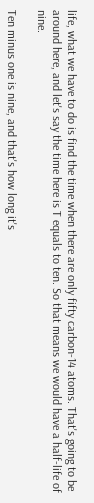life, what we have to do is find the time when there are only fifty carbon-14 atoms. That's going to be around here, and let's say the time here is T equals to ten. So that means we would have a half-life of nine.

Ten minus one is nine, and that's how long it's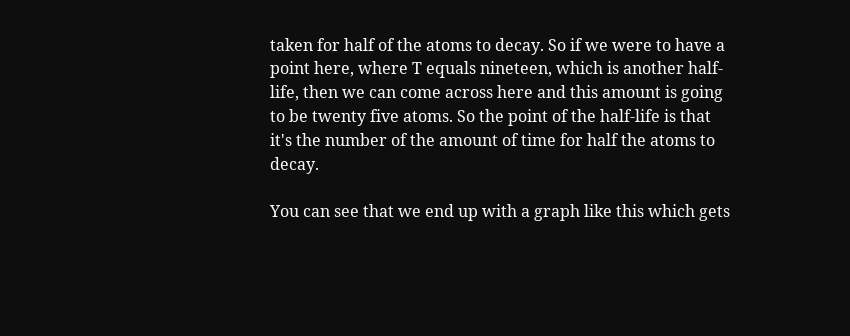taken for half of the atoms to decay. So if we were to have a point here, where T equals nineteen, which is another half-life, then we can come across here and this amount is going to be twenty five atoms. So the point of the half-life is that it's the number of the amount of time for half the atoms to decay.

You can see that we end up with a graph like this which gets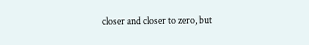closer and closer to zero, but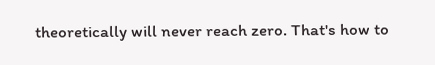theoretically will never reach zero. That's how to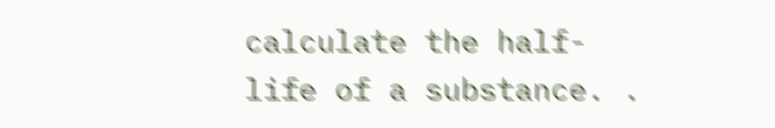calculate the half-life of a substance. .